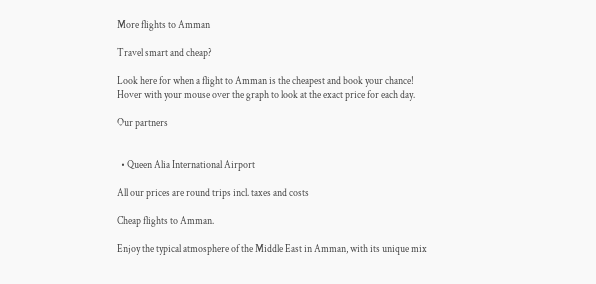More flights to Amman

Travel smart and cheap?

Look here for when a flight to Amman is the cheapest and book your chance!
Hover with your mouse over the graph to look at the exact price for each day.

Our partners


  • Queen Alia International Airport

All our prices are round trips incl. taxes and costs

Cheap flights to Amman.

Enjoy the typical atmosphere of the Middle East in Amman, with its unique mix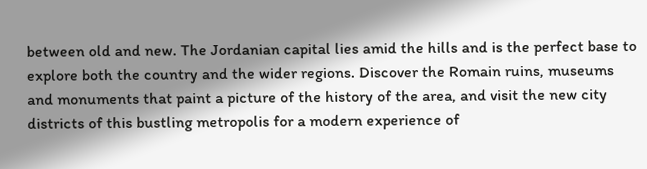between old and new. The Jordanian capital lies amid the hills and is the perfect base to explore both the country and the wider regions. Discover the Romain ruins, museums and monuments that paint a picture of the history of the area, and visit the new city districts of this bustling metropolis for a modern experience of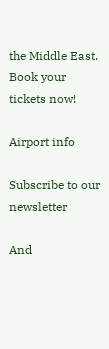the Middle East. Book your tickets now!

Airport info

Subscribe to our newsletter

And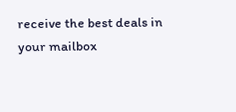receive the best deals in your mailbox